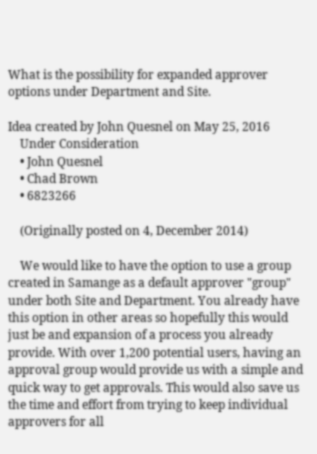What is the possibility for expanded approver options under Department and Site.

Idea created by John Quesnel on May 25, 2016
    Under Consideration
    • John Quesnel
    • Chad Brown
    • 6823266

    (Originally posted on 4, December 2014)

    We would like to have the option to use a group created in Samange as a default approver "group" under both Site and Department. You already have this option in other areas so hopefully this would just be and expansion of a process you already provide. With over 1,200 potential users, having an approval group would provide us with a simple and quick way to get approvals. This would also save us the time and effort from trying to keep individual approvers for all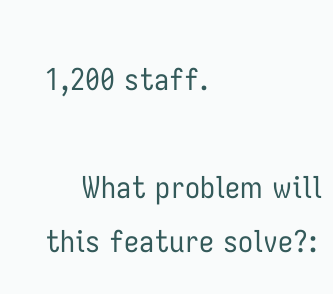1,200 staff.

    What problem will this feature solve?: